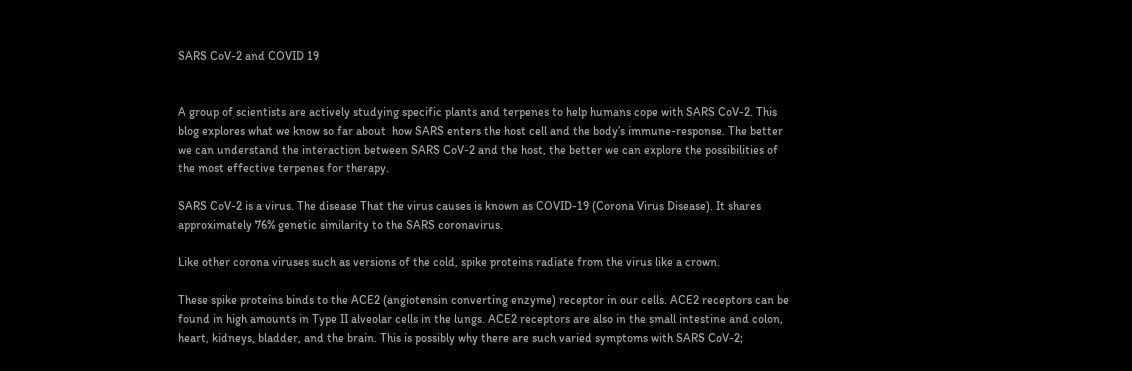SARS CoV-2 and COVID 19


A group of scientists are actively studying specific plants and terpenes to help humans cope with SARS CoV-2. This blog explores what we know so far about  how SARS enters the host cell and the body’s immune-response. The better we can understand the interaction between SARS CoV-2 and the host, the better we can explore the possibilities of the most effective terpenes for therapy.

SARS CoV-2 is a virus. The disease That the virus causes is known as COVID-19 (Corona Virus Disease). It shares approximately 76% genetic similarity to the SARS coronavirus.

Like other corona viruses such as versions of the cold, spike proteins radiate from the virus like a crown.

These spike proteins binds to the ACE2 (angiotensin converting enzyme) receptor in our cells. ACE2 receptors can be found in high amounts in Type II alveolar cells in the lungs. ACE2 receptors are also in the small intestine and colon, heart, kidneys, bladder, and the brain. This is possibly why there are such varied symptoms with SARS CoV-2;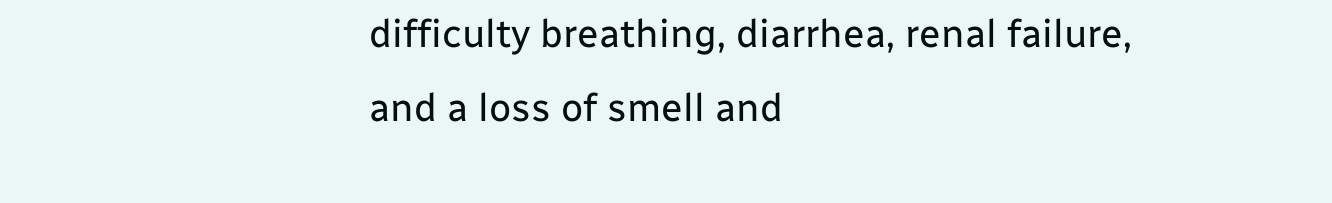difficulty breathing, diarrhea, renal failure, and a loss of smell and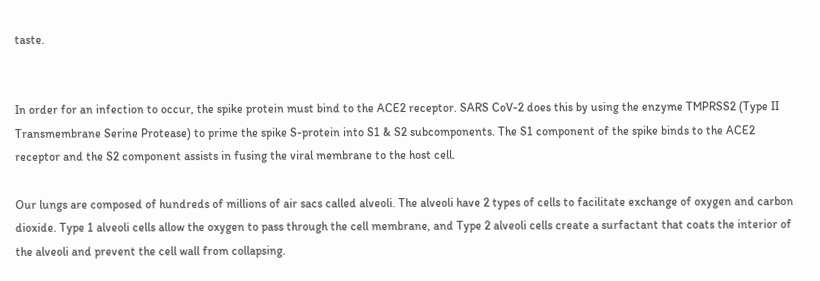taste.


In order for an infection to occur, the spike protein must bind to the ACE2 receptor. SARS CoV-2 does this by using the enzyme TMPRSS2 (Type II Transmembrane Serine Protease) to prime the spike S-protein into S1 & S2 subcomponents. The S1 component of the spike binds to the ACE2 receptor and the S2 component assists in fusing the viral membrane to the host cell.

Our lungs are composed of hundreds of millions of air sacs called alveoli. The alveoli have 2 types of cells to facilitate exchange of oxygen and carbon dioxide. Type 1 alveoli cells allow the oxygen to pass through the cell membrane, and Type 2 alveoli cells create a surfactant that coats the interior of the alveoli and prevent the cell wall from collapsing.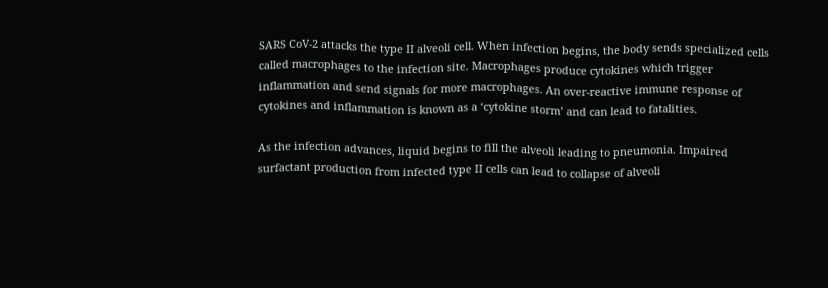SARS CoV-2 attacks the type II alveoli cell. When infection begins, the body sends specialized cells called macrophages to the infection site. Macrophages produce cytokines which trigger inflammation and send signals for more macrophages. An over-reactive immune response of cytokines and inflammation is known as a ‘cytokine storm’ and can lead to fatalities.

As the infection advances, liquid begins to fill the alveoli leading to pneumonia. Impaired surfactant production from infected type II cells can lead to collapse of alveoli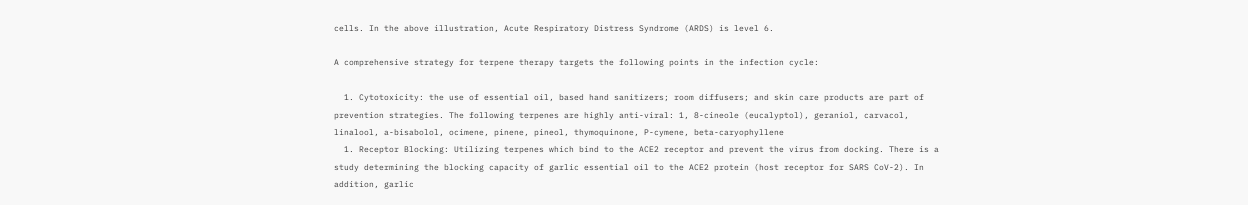cells. In the above illustration, Acute Respiratory Distress Syndrome (ARDS) is level 6.

A comprehensive strategy for terpene therapy targets the following points in the infection cycle:

  1. Cytotoxicity: the use of essential oil, based hand sanitizers; room diffusers; and skin care products are part of prevention strategies. The following terpenes are highly anti-viral: 1, 8-cineole (eucalyptol), geraniol, carvacol, linalool, a-bisabolol, ocimene, pinene, pineol, thymoquinone, P-cymene, beta-caryophyllene
  1. Receptor Blocking: Utilizing terpenes which bind to the ACE2 receptor and prevent the virus from docking. There is a study determining the blocking capacity of garlic essential oil to the ACE2 protein (host receptor for SARS CoV-2). In addition, garlic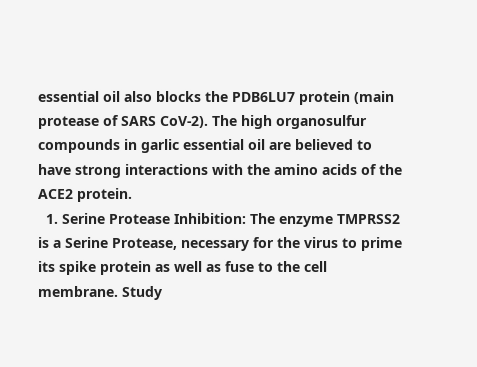essential oil also blocks the PDB6LU7 protein (main protease of SARS CoV-2). The high organosulfur compounds in garlic essential oil are believed to have strong interactions with the amino acids of the ACE2 protein.
  1. Serine Protease Inhibition: The enzyme TMPRSS2 is a Serine Protease, necessary for the virus to prime its spike protein as well as fuse to the cell membrane. Study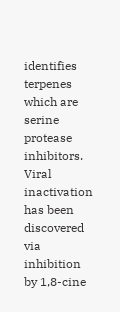identifies terpenes which are serine protease inhibitors. Viral inactivation has been discovered via inhibition by 1,8-cine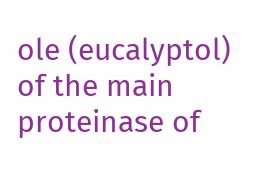ole (eucalyptol) of the main proteinase of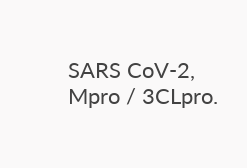SARS CoV-2, Mpro / 3CLpro.